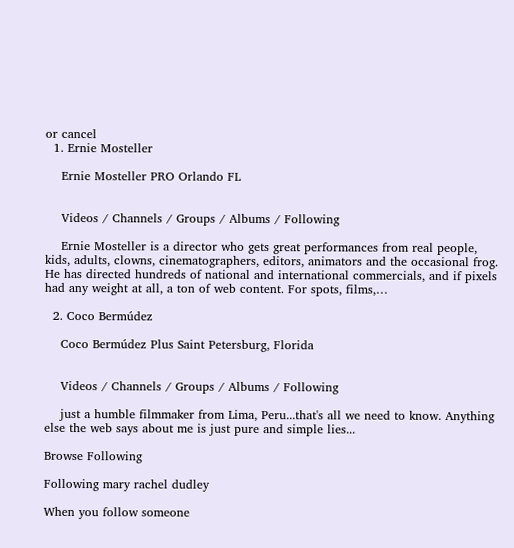or cancel
  1. Ernie Mosteller

    Ernie Mosteller PRO Orlando FL


    Videos / Channels / Groups / Albums / Following

    Ernie Mosteller is a director who gets great performances from real people, kids, adults, clowns, cinematographers, editors, animators and the occasional frog. He has directed hundreds of national and international commercials, and if pixels had any weight at all, a ton of web content. For spots, films,…

  2. Coco Bermúdez

    Coco Bermúdez Plus Saint Petersburg, Florida


    Videos / Channels / Groups / Albums / Following

    just a humble filmmaker from Lima, Peru...that's all we need to know. Anything else the web says about me is just pure and simple lies...

Browse Following

Following mary rachel dudley

When you follow someone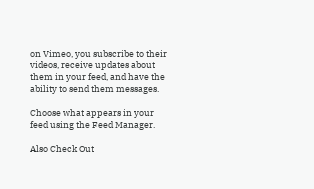on Vimeo, you subscribe to their videos, receive updates about them in your feed, and have the ability to send them messages.

Choose what appears in your feed using the Feed Manager.

Also Check Out